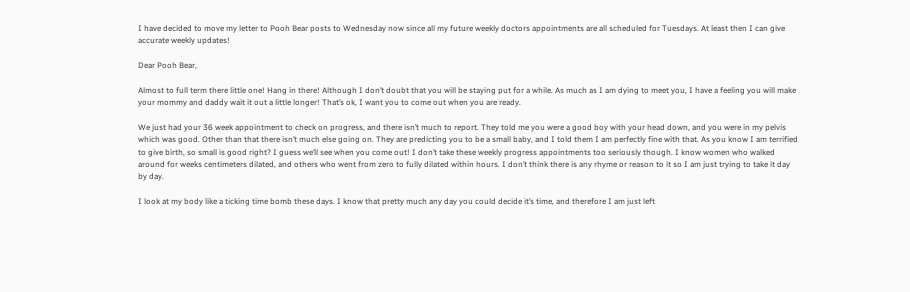I have decided to move my letter to Pooh Bear posts to Wednesday now since all my future weekly doctors appointments are all scheduled for Tuesdays. At least then I can give accurate weekly updates!

Dear Pooh Bear,

Almost to full term there little one! Hang in there! Although I don’t doubt that you will be staying put for a while. As much as I am dying to meet you, I have a feeling you will make your mommy and daddy wait it out a little longer! That’s ok, I want you to come out when you are ready.

We just had your 36 week appointment to check on progress, and there isn’t much to report. They told me you were a good boy with your head down, and you were in my pelvis which was good. Other than that there isn’t much else going on. They are predicting you to be a small baby, and I told them I am perfectly fine with that. As you know I am terrified to give birth, so small is good right? I guess we’ll see when you come out! I don’t take these weekly progress appointments too seriously though. I know women who walked around for weeks centimeters dilated, and others who went from zero to fully dilated within hours. I don’t think there is any rhyme or reason to it so I am just trying to take it day by day.

I look at my body like a ticking time bomb these days. I know that pretty much any day you could decide it’s time, and therefore I am just left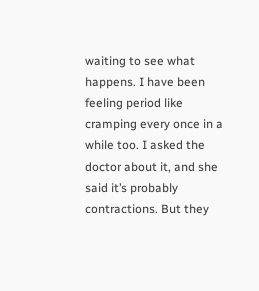waiting to see what happens. I have been feeling period like cramping every once in a while too. I asked the doctor about it, and she said it’s probably contractions. But they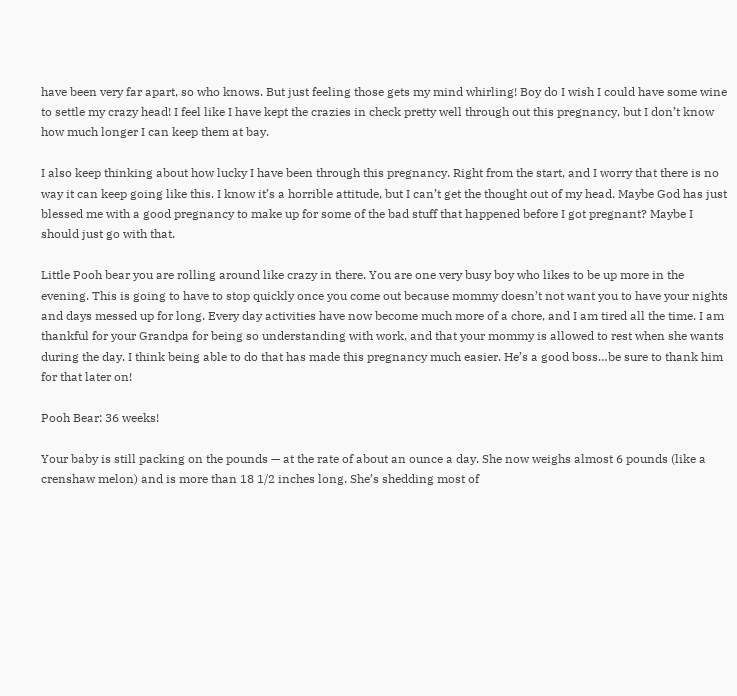have been very far apart, so who knows. But just feeling those gets my mind whirling! Boy do I wish I could have some wine to settle my crazy head! I feel like I have kept the crazies in check pretty well through out this pregnancy, but I don’t know how much longer I can keep them at bay.

I also keep thinking about how lucky I have been through this pregnancy. Right from the start, and I worry that there is no way it can keep going like this. I know it’s a horrible attitude, but I can’t get the thought out of my head. Maybe God has just blessed me with a good pregnancy to make up for some of the bad stuff that happened before I got pregnant? Maybe I should just go with that.

Little Pooh bear you are rolling around like crazy in there. You are one very busy boy who likes to be up more in the evening. This is going to have to stop quickly once you come out because mommy doesn’t not want you to have your nights and days messed up for long. Every day activities have now become much more of a chore, and I am tired all the time. I am thankful for your Grandpa for being so understanding with work, and that your mommy is allowed to rest when she wants during the day. I think being able to do that has made this pregnancy much easier. He’s a good boss…be sure to thank him for that later on!

Pooh Bear: 36 weeks!

Your baby is still packing on the pounds — at the rate of about an ounce a day. She now weighs almost 6 pounds (like a crenshaw melon) and is more than 18 1/2 inches long. She’s shedding most of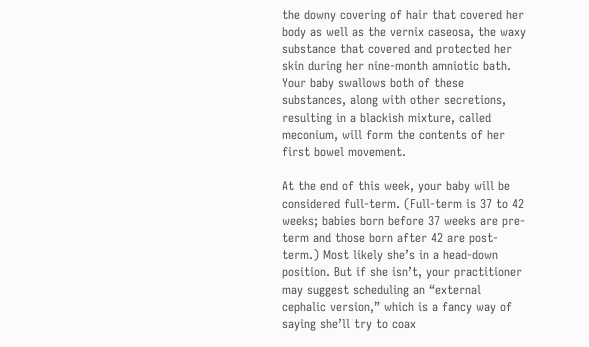the downy covering of hair that covered her body as well as the vernix caseosa, the waxy substance that covered and protected her skin during her nine-month amniotic bath. Your baby swallows both of these substances, along with other secretions, resulting in a blackish mixture, called meconium, will form the contents of her first bowel movement.

At the end of this week, your baby will be considered full-term. (Full-term is 37 to 42 weeks; babies born before 37 weeks are pre-term and those born after 42 are post-term.) Most likely she’s in a head-down position. But if she isn’t, your practitioner may suggest scheduling an “external cephalic version,” which is a fancy way of saying she’ll try to coax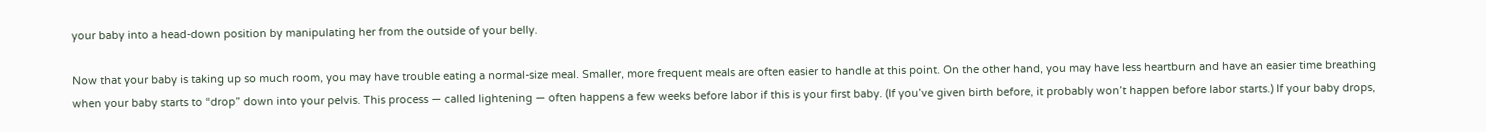your baby into a head-down position by manipulating her from the outside of your belly.

Now that your baby is taking up so much room, you may have trouble eating a normal-size meal. Smaller, more frequent meals are often easier to handle at this point. On the other hand, you may have less heartburn and have an easier time breathing when your baby starts to “drop” down into your pelvis. This process — called lightening — often happens a few weeks before labor if this is your first baby. (If you’ve given birth before, it probably won’t happen before labor starts.) If your baby drops,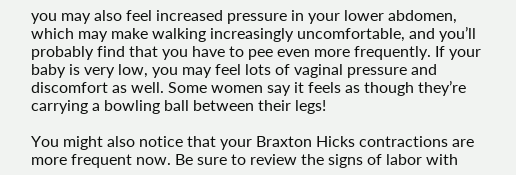you may also feel increased pressure in your lower abdomen, which may make walking increasingly uncomfortable, and you’ll probably find that you have to pee even more frequently. If your baby is very low, you may feel lots of vaginal pressure and discomfort as well. Some women say it feels as though they’re carrying a bowling ball between their legs!

You might also notice that your Braxton Hicks contractions are more frequent now. Be sure to review the signs of labor with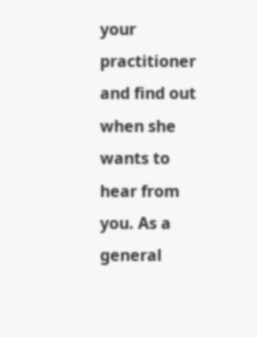your practitioner and find out when she wants to hear from you. As a general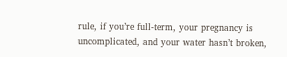rule, if you’re full-term, your pregnancy is uncomplicated, and your water hasn’t broken,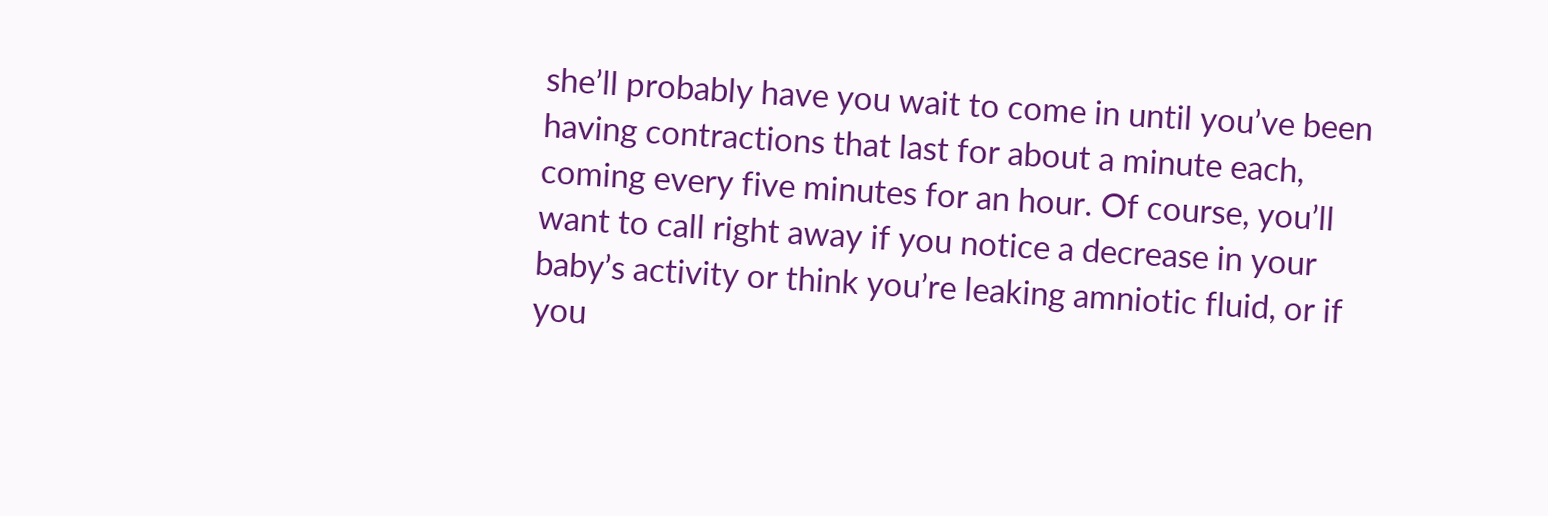she’ll probably have you wait to come in until you’ve been having contractions that last for about a minute each, coming every five minutes for an hour. Of course, you’ll want to call right away if you notice a decrease in your baby’s activity or think you’re leaking amniotic fluid, or if you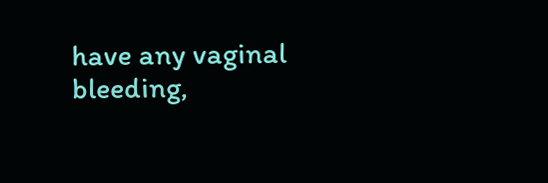have any vaginal bleeding,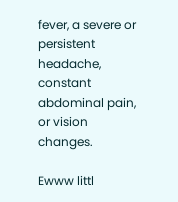fever, a severe or persistent headache, constant abdominal pain, or vision changes.

Ewww littl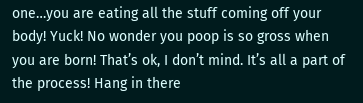one…you are eating all the stuff coming off your body! Yuck! No wonder you poop is so gross when you are born! That’s ok, I don’t mind. It’s all a part of the process! Hang in there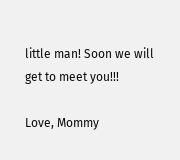little man! Soon we will get to meet you!!!

Love, Mommy